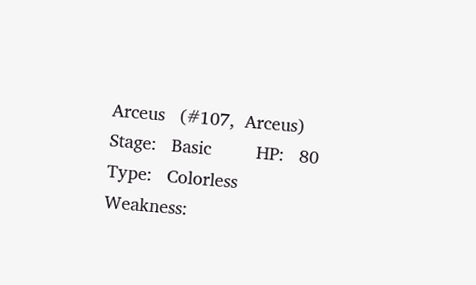Arceus   (#107,  Arceus)
Stage:   Basic         HP:   80          Type:   Colorless           Weakness: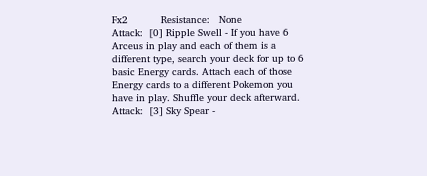Fx2           Resistance:   None
Attack:  [0] Ripple Swell - If you have 6 Arceus in play and each of them is a different type, search your deck for up to 6 basic Energy cards. Attach each of those Energy cards to a different Pokemon you have in play. Shuffle your deck afterward.
Attack:  [3] Sky Spear -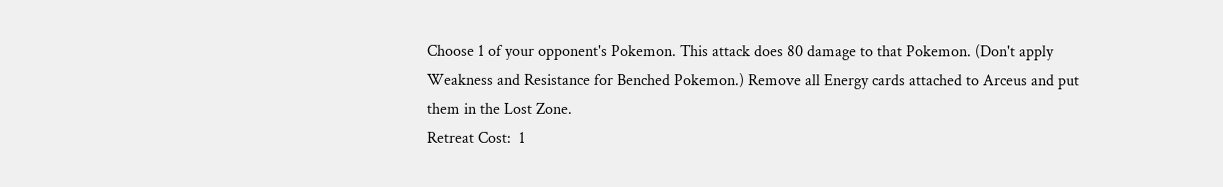Choose 1 of your opponent's Pokemon. This attack does 80 damage to that Pokemon. (Don't apply Weakness and Resistance for Benched Pokemon.) Remove all Energy cards attached to Arceus and put them in the Lost Zone.
Retreat Cost:  1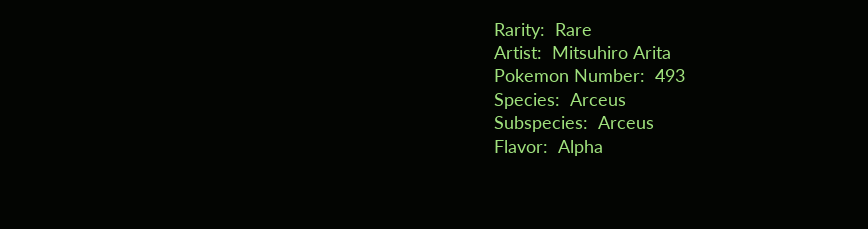Rarity:  Rare
Artist:  Mitsuhiro Arita
Pokemon Number:  493
Species:  Arceus
Subspecies:  Arceus
Flavor:  Alpha